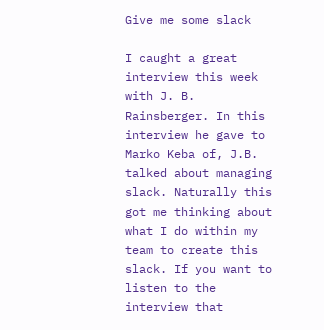Give me some slack

I caught a great interview this week with J. B. Rainsberger. In this interview he gave to Marko Keba of, J.B. talked about managing slack. Naturally this got me thinking about what I do within my team to create this slack. If you want to listen to the interview that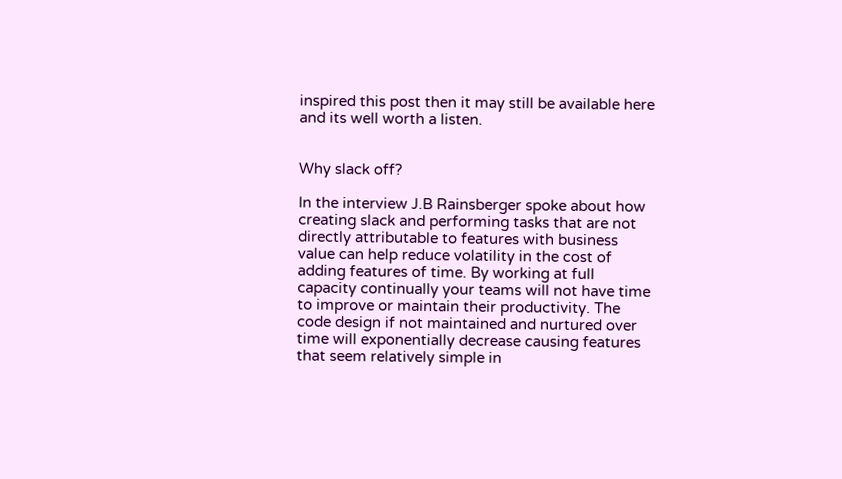inspired this post then it may still be available here and its well worth a listen.


Why slack off?

In the interview J.B Rainsberger spoke about how creating slack and performing tasks that are not directly attributable to features with business value can help reduce volatility in the cost of adding features of time. By working at full capacity continually your teams will not have time to improve or maintain their productivity. The code design if not maintained and nurtured over time will exponentially decrease causing features that seem relatively simple in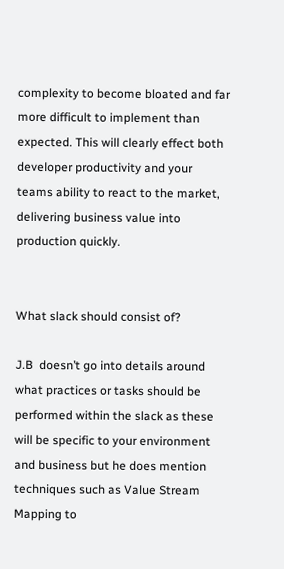complexity to become bloated and far more difficult to implement than expected. This will clearly effect both developer productivity and your teams ability to react to the market, delivering business value into production quickly.


What slack should consist of?

J.B  doesn’t go into details around what practices or tasks should be performed within the slack as these will be specific to your environment and business but he does mention techniques such as Value Stream Mapping to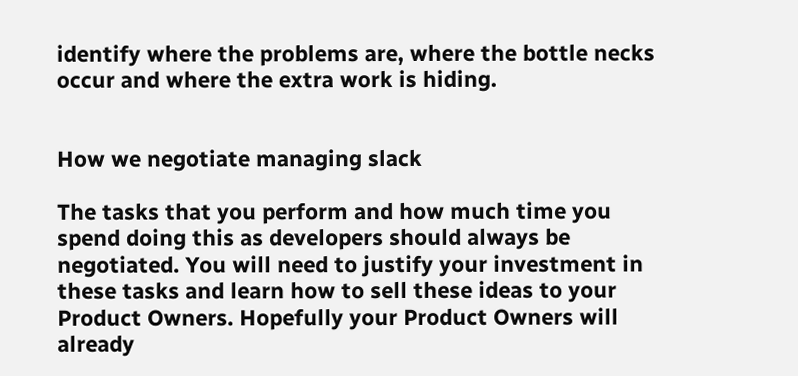identify where the problems are, where the bottle necks occur and where the extra work is hiding.


How we negotiate managing slack

The tasks that you perform and how much time you spend doing this as developers should always be negotiated. You will need to justify your investment in these tasks and learn how to sell these ideas to your Product Owners. Hopefully your Product Owners will already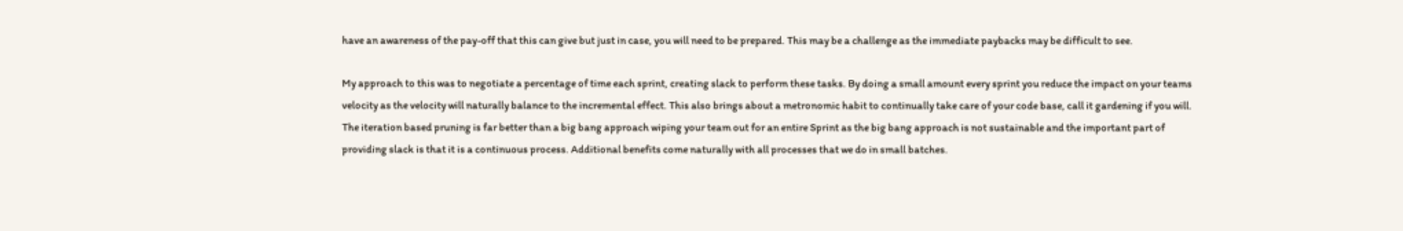have an awareness of the pay-off that this can give but just in case, you will need to be prepared. This may be a challenge as the immediate paybacks may be difficult to see.

My approach to this was to negotiate a percentage of time each sprint, creating slack to perform these tasks. By doing a small amount every sprint you reduce the impact on your teams velocity as the velocity will naturally balance to the incremental effect. This also brings about a metronomic habit to continually take care of your code base, call it gardening if you will. The iteration based pruning is far better than a big bang approach wiping your team out for an entire Sprint as the big bang approach is not sustainable and the important part of providing slack is that it is a continuous process. Additional benefits come naturally with all processes that we do in small batches.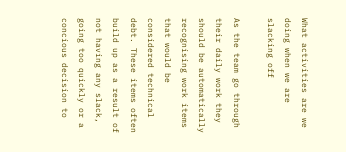What activities are we doing when we are slacking off

As the team go through their daily work they should be automatically recognising work items that would be considered technical debt. These items often build up as a result of not having any slack, going too quickly or a concious decision to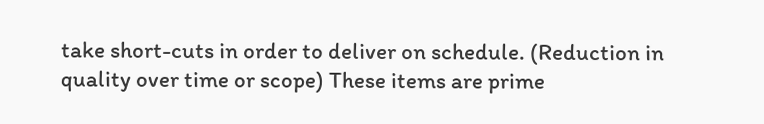take short-cuts in order to deliver on schedule. (Reduction in quality over time or scope) These items are prime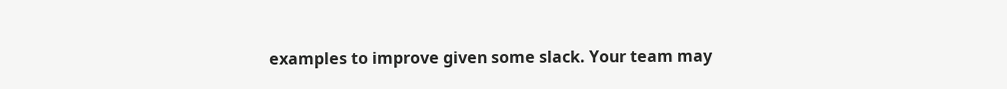examples to improve given some slack. Your team may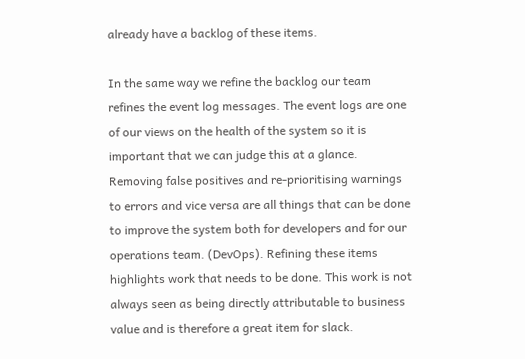already have a backlog of these items.

In the same way we refine the backlog our team refines the event log messages. The event logs are one of our views on the health of the system so it is important that we can judge this at a glance. Removing false positives and re-prioritising warnings to errors and vice versa are all things that can be done to improve the system both for developers and for our operations team. (DevOps). Refining these items highlights work that needs to be done. This work is not always seen as being directly attributable to business value and is therefore a great item for slack.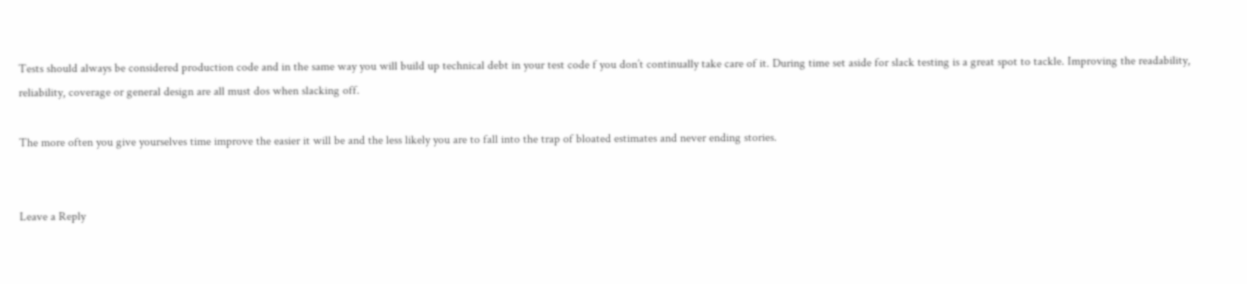Tests should always be considered production code and in the same way you will build up technical debt in your test code f you don’t continually take care of it. During time set aside for slack testing is a great spot to tackle. Improving the readability, reliability, coverage or general design are all must dos when slacking off.

The more often you give yourselves time improve the easier it will be and the less likely you are to fall into the trap of bloated estimates and never ending stories.


Leave a Reply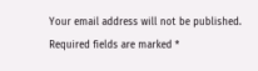Your email address will not be published. Required fields are marked *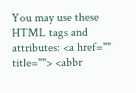You may use these HTML tags and attributes: <a href="" title=""> <abbr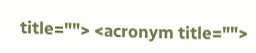title=""> <acronym title="">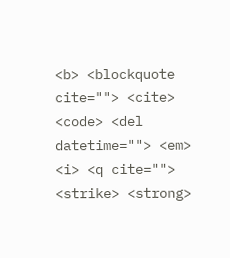<b> <blockquote cite=""> <cite> <code> <del datetime=""> <em> <i> <q cite=""> <strike> <strong>